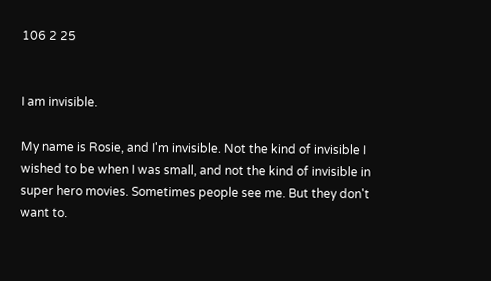106 2 25


I am invisible.

My name is Rosie, and I'm invisible. Not the kind of invisible I wished to be when I was small, and not the kind of invisible in super hero movies. Sometimes people see me. But they don't want to.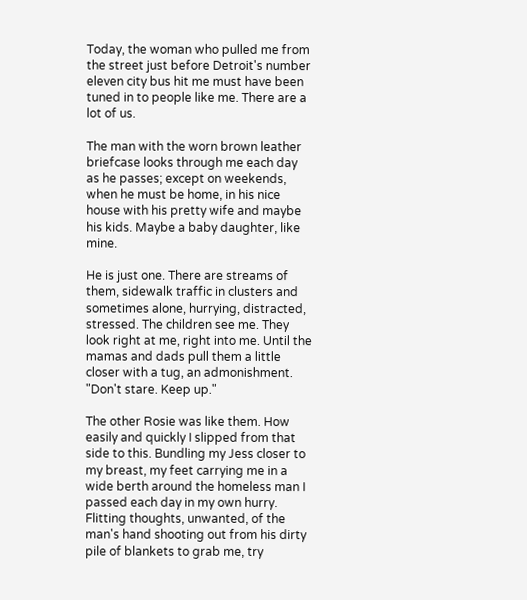Today, the woman who pulled me from the street just before Detroit's number eleven city bus hit me must have been tuned in to people like me. There are a lot of us.

The man with the worn brown leather briefcase looks through me each day as he passes; except on weekends, when he must be home, in his nice house with his pretty wife and maybe his kids. Maybe a baby daughter, like mine.

He is just one. There are streams of them, sidewalk traffic in clusters and sometimes alone, hurrying, distracted, stressed. The children see me. They look right at me, right into me. Until the mamas and dads pull them a little closer with a tug, an admonishment. "Don't stare. Keep up."

The other Rosie was like them. How easily and quickly I slipped from that side to this. Bundling my Jess closer to my breast, my feet carrying me in a wide berth around the homeless man I passed each day in my own hurry. Flitting thoughts, unwanted, of the man's hand shooting out from his dirty pile of blankets to grab me, try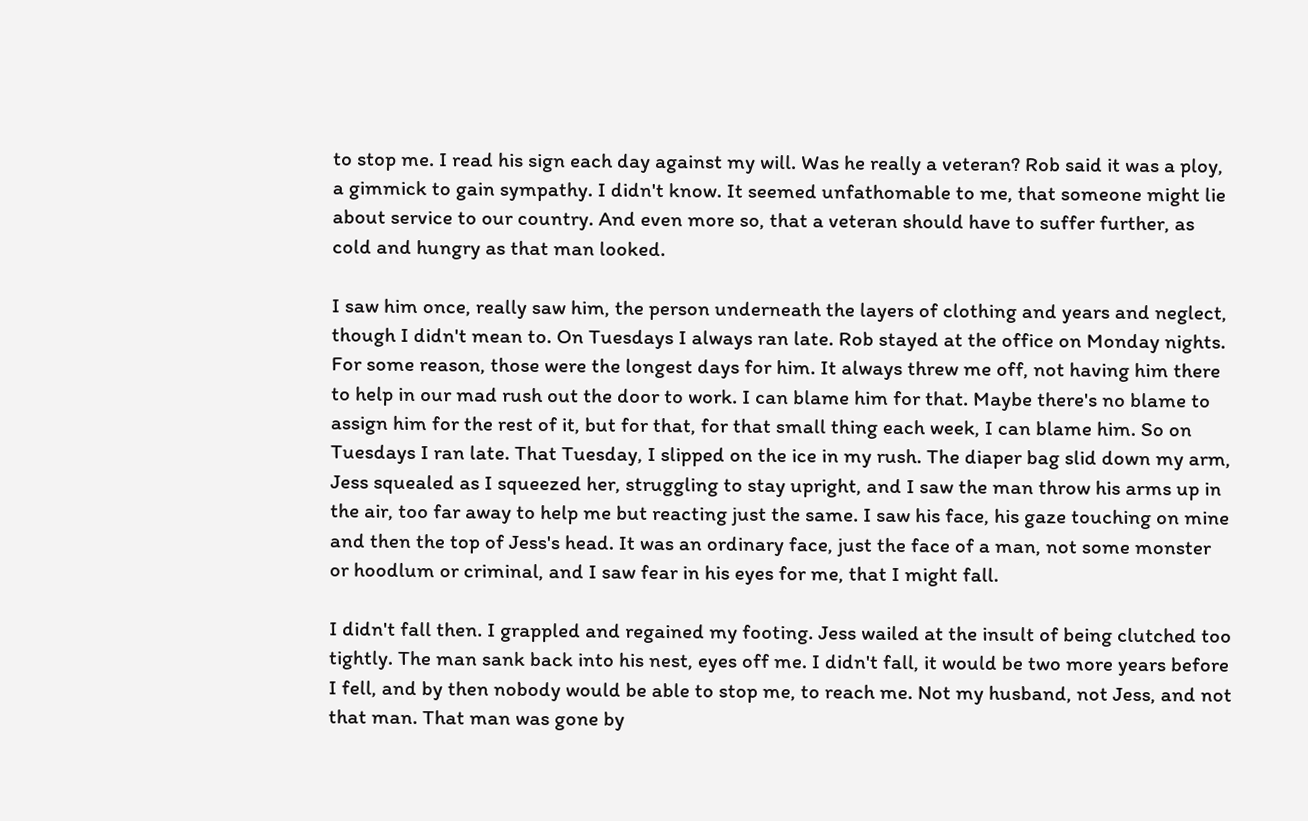to stop me. I read his sign each day against my will. Was he really a veteran? Rob said it was a ploy, a gimmick to gain sympathy. I didn't know. It seemed unfathomable to me, that someone might lie about service to our country. And even more so, that a veteran should have to suffer further, as cold and hungry as that man looked.

I saw him once, really saw him, the person underneath the layers of clothing and years and neglect, though I didn't mean to. On Tuesdays I always ran late. Rob stayed at the office on Monday nights. For some reason, those were the longest days for him. It always threw me off, not having him there to help in our mad rush out the door to work. I can blame him for that. Maybe there's no blame to assign him for the rest of it, but for that, for that small thing each week, I can blame him. So on Tuesdays I ran late. That Tuesday, I slipped on the ice in my rush. The diaper bag slid down my arm, Jess squealed as I squeezed her, struggling to stay upright, and I saw the man throw his arms up in the air, too far away to help me but reacting just the same. I saw his face, his gaze touching on mine and then the top of Jess's head. It was an ordinary face, just the face of a man, not some monster or hoodlum or criminal, and I saw fear in his eyes for me, that I might fall.

I didn't fall then. I grappled and regained my footing. Jess wailed at the insult of being clutched too tightly. The man sank back into his nest, eyes off me. I didn't fall, it would be two more years before I fell, and by then nobody would be able to stop me, to reach me. Not my husband, not Jess, and not that man. That man was gone by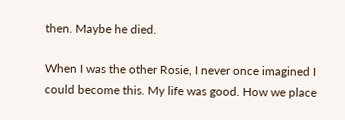then. Maybe he died.

When I was the other Rosie, I never once imagined I could become this. My life was good. How we place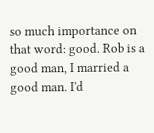so much importance on that word: good. Rob is a good man, I married a good man. I'd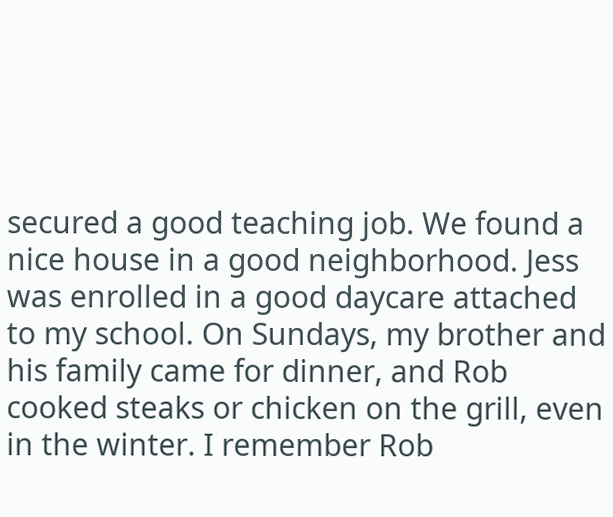secured a good teaching job. We found a nice house in a good neighborhood. Jess was enrolled in a good daycare attached to my school. On Sundays, my brother and his family came for dinner, and Rob cooked steaks or chicken on the grill, even in the winter. I remember Rob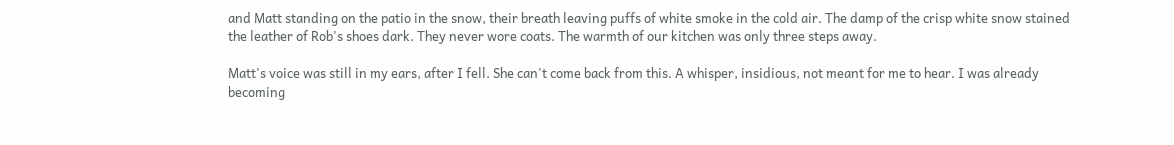and Matt standing on the patio in the snow, their breath leaving puffs of white smoke in the cold air. The damp of the crisp white snow stained the leather of Rob's shoes dark. They never wore coats. The warmth of our kitchen was only three steps away.

Matt's voice was still in my ears, after I fell. She can't come back from this. A whisper, insidious, not meant for me to hear. I was already becoming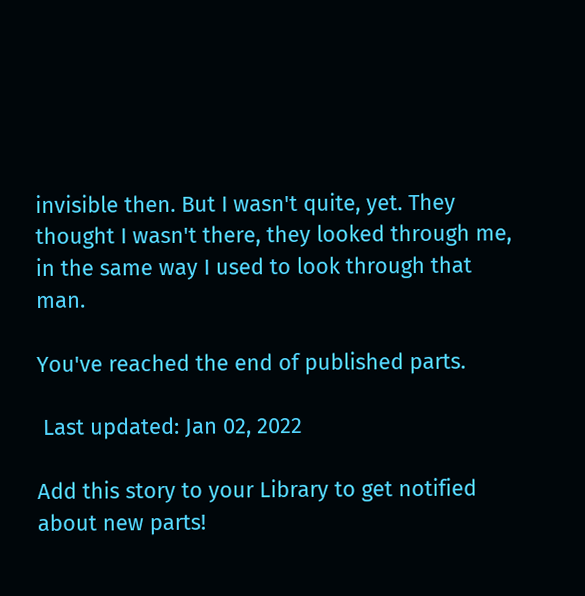invisible then. But I wasn't quite, yet. They thought I wasn't there, they looked through me, in the same way I used to look through that man.

You've reached the end of published parts.

 Last updated: Jan 02, 2022

Add this story to your Library to get notified about new parts!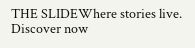THE SLIDEWhere stories live. Discover now